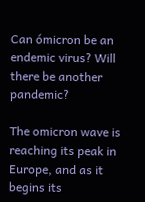Can ómicron be an endemic virus? Will there be another pandemic?

The omicron wave is reaching its peak in Europe, and as it begins its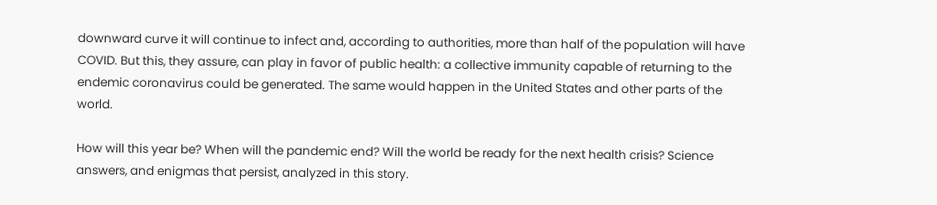downward curve it will continue to infect and, according to authorities, more than half of the population will have COVID. But this, they assure, can play in favor of public health: a collective immunity capable of returning to the endemic coronavirus could be generated. The same would happen in the United States and other parts of the world.

How will this year be? When will the pandemic end? Will the world be ready for the next health crisis? Science answers, and enigmas that persist, analyzed in this story.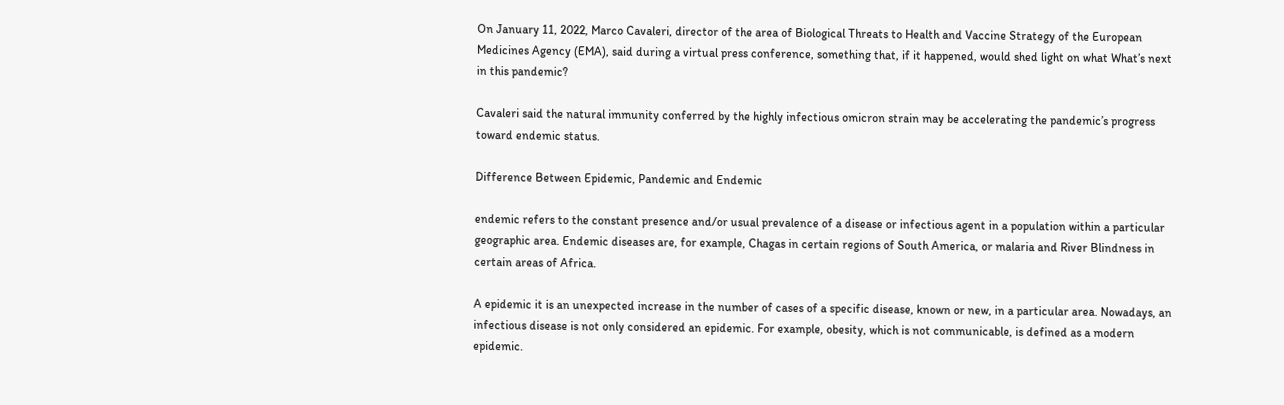On January 11, 2022, Marco Cavaleri, director of the area of Biological Threats to Health and Vaccine Strategy of the European Medicines Agency (EMA), said during a virtual press conference, something that, if it happened, would shed light on what What’s next in this pandemic?

Cavaleri said the natural immunity conferred by the highly infectious omicron strain may be accelerating the pandemic’s progress toward endemic status.

Difference Between Epidemic, Pandemic and Endemic

endemic refers to the constant presence and/or usual prevalence of a disease or infectious agent in a population within a particular geographic area. Endemic diseases are, for example, Chagas in certain regions of South America, or malaria and River Blindness in certain areas of Africa.

A epidemic it is an unexpected increase in the number of cases of a specific disease, known or new, in a particular area. Nowadays, an infectious disease is not only considered an epidemic. For example, obesity, which is not communicable, is defined as a modern epidemic.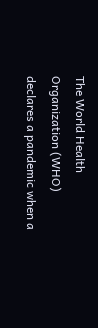The World Health Organization (WHO) declares a pandemic when a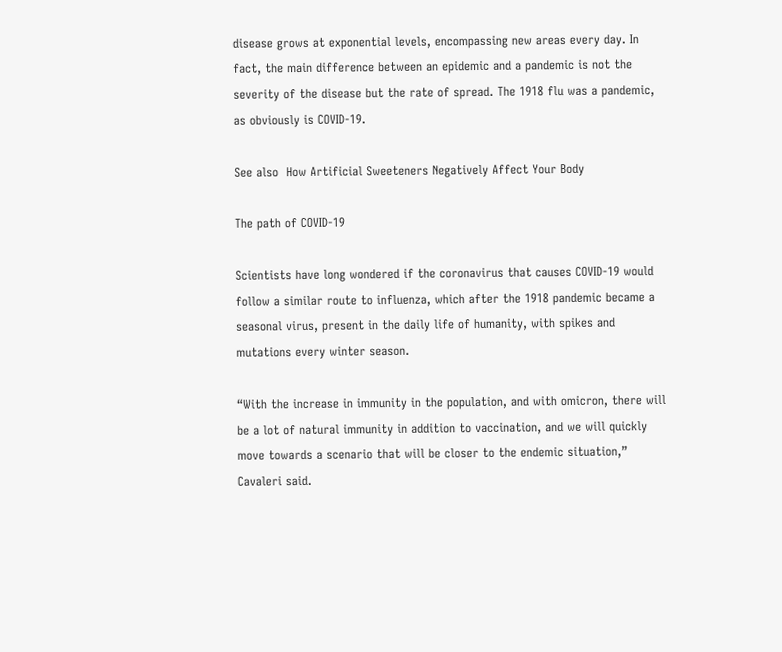disease grows at exponential levels, encompassing new areas every day. In fact, the main difference between an epidemic and a pandemic is not the severity of the disease but the rate of spread. The 1918 flu was a pandemic, as obviously is COVID-19.

See also  How Artificial Sweeteners Negatively Affect Your Body

The path of COVID-19

Scientists have long wondered if the coronavirus that causes COVID-19 would follow a similar route to influenza, which after the 1918 pandemic became a seasonal virus, present in the daily life of humanity, with spikes and mutations every winter season.

“With the increase in immunity in the population, and with omicron, there will be a lot of natural immunity in addition to vaccination, and we will quickly move towards a scenario that will be closer to the endemic situation,” Cavaleri said.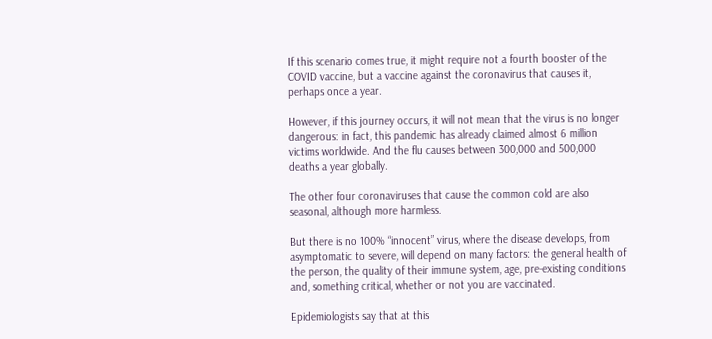If this scenario comes true, it might require not a fourth booster of the COVID vaccine, but a vaccine against the coronavirus that causes it, perhaps once a year.

However, if this journey occurs, it will not mean that the virus is no longer dangerous: in fact, this pandemic has already claimed almost 6 million victims worldwide. And the flu causes between 300,000 and 500,000 deaths a year globally.

The other four coronaviruses that cause the common cold are also seasonal, although more harmless.

But there is no 100% “innocent” virus, where the disease develops, from asymptomatic to severe, will depend on many factors: the general health of the person, the quality of their immune system, age, pre-existing conditions and, something critical, whether or not you are vaccinated.

Epidemiologists say that at this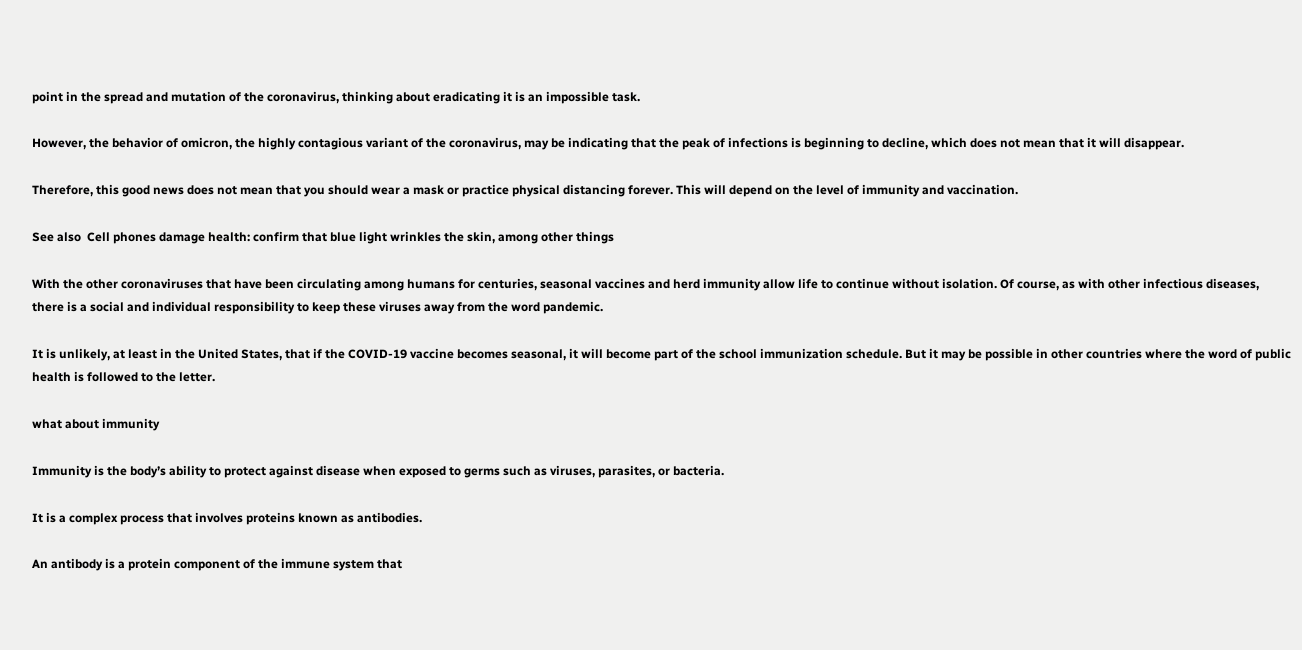point in the spread and mutation of the coronavirus, thinking about eradicating it is an impossible task.

However, the behavior of omicron, the highly contagious variant of the coronavirus, may be indicating that the peak of infections is beginning to decline, which does not mean that it will disappear.

Therefore, this good news does not mean that you should wear a mask or practice physical distancing forever. This will depend on the level of immunity and vaccination.

See also  Cell phones damage health: confirm that blue light wrinkles the skin, among other things

With the other coronaviruses that have been circulating among humans for centuries, seasonal vaccines and herd immunity allow life to continue without isolation. Of course, as with other infectious diseases, there is a social and individual responsibility to keep these viruses away from the word pandemic.

It is unlikely, at least in the United States, that if the COVID-19 vaccine becomes seasonal, it will become part of the school immunization schedule. But it may be possible in other countries where the word of public health is followed to the letter.

what about immunity

Immunity is the body’s ability to protect against disease when exposed to germs such as viruses, parasites, or bacteria.

It is a complex process that involves proteins known as antibodies.

An antibody is a protein component of the immune system that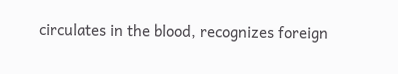circulates in the blood, recognizes foreign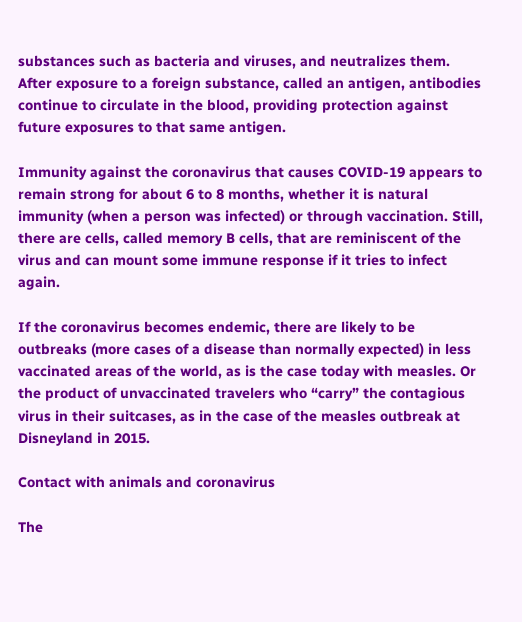substances such as bacteria and viruses, and neutralizes them. After exposure to a foreign substance, called an antigen, antibodies continue to circulate in the blood, providing protection against future exposures to that same antigen.

Immunity against the coronavirus that causes COVID-19 appears to remain strong for about 6 to 8 months, whether it is natural immunity (when a person was infected) or through vaccination. Still, there are cells, called memory B cells, that are reminiscent of the virus and can mount some immune response if it tries to infect again.

If the coronavirus becomes endemic, there are likely to be outbreaks (more cases of a disease than normally expected) in less vaccinated areas of the world, as is the case today with measles. Or the product of unvaccinated travelers who “carry” the contagious virus in their suitcases, as in the case of the measles outbreak at Disneyland in 2015.

Contact with animals and coronavirus

The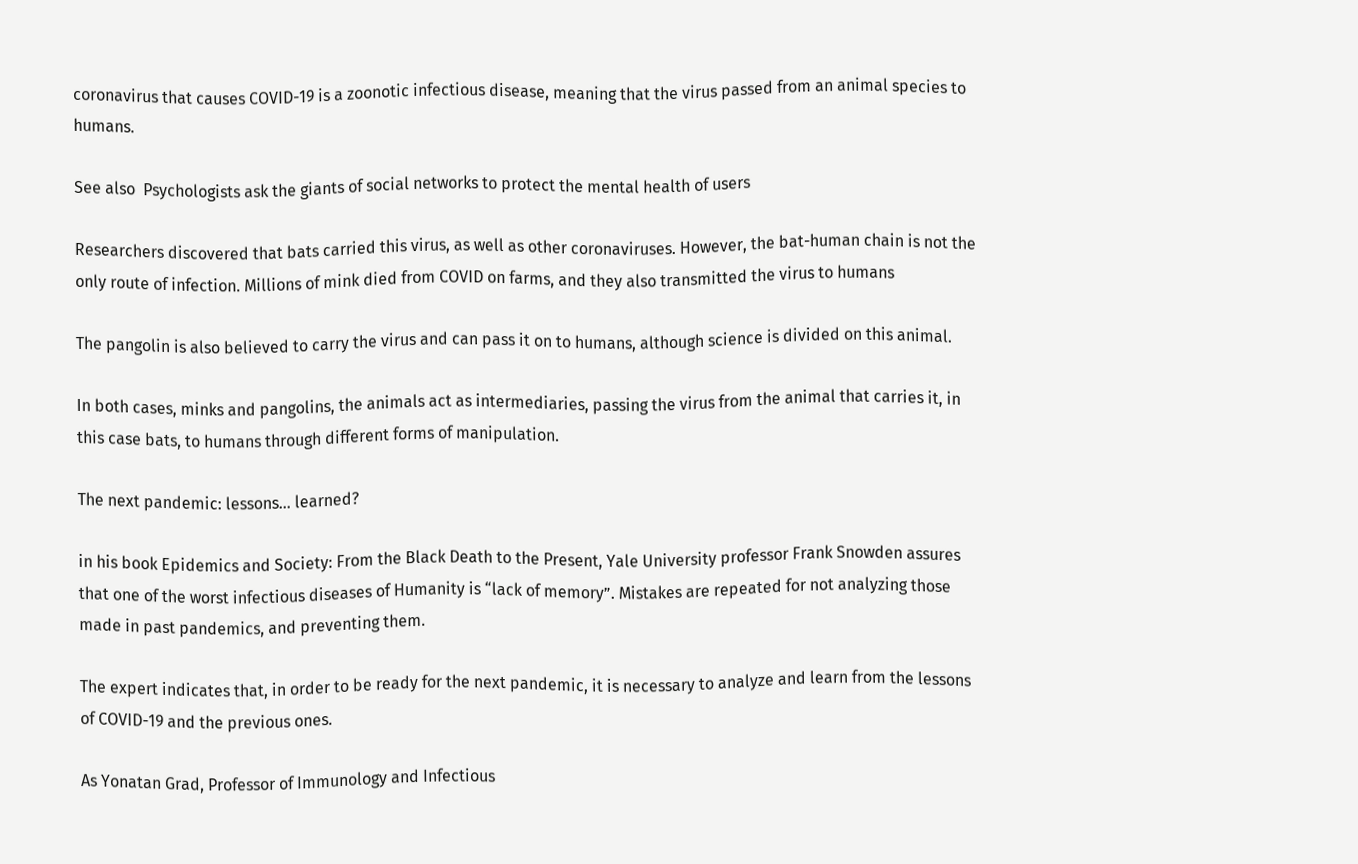coronavirus that causes COVID-19 is a zoonotic infectious disease, meaning that the virus passed from an animal species to humans.

See also  Psychologists ask the giants of social networks to protect the mental health of users

Researchers discovered that bats carried this virus, as well as other coronaviruses. However, the bat-human chain is not the only route of infection. Millions of mink died from COVID on farms, and they also transmitted the virus to humans

The pangolin is also believed to carry the virus and can pass it on to humans, although science is divided on this animal.

In both cases, minks and pangolins, the animals act as intermediaries, passing the virus from the animal that carries it, in this case bats, to humans through different forms of manipulation.

The next pandemic: lessons… learned?

in his book Epidemics and Society: From the Black Death to the Present, Yale University professor Frank Snowden assures that one of the worst infectious diseases of Humanity is “lack of memory”. Mistakes are repeated for not analyzing those made in past pandemics, and preventing them.

The expert indicates that, in order to be ready for the next pandemic, it is necessary to analyze and learn from the lessons of COVID-19 and the previous ones.

As Yonatan Grad, Professor of Immunology and Infectious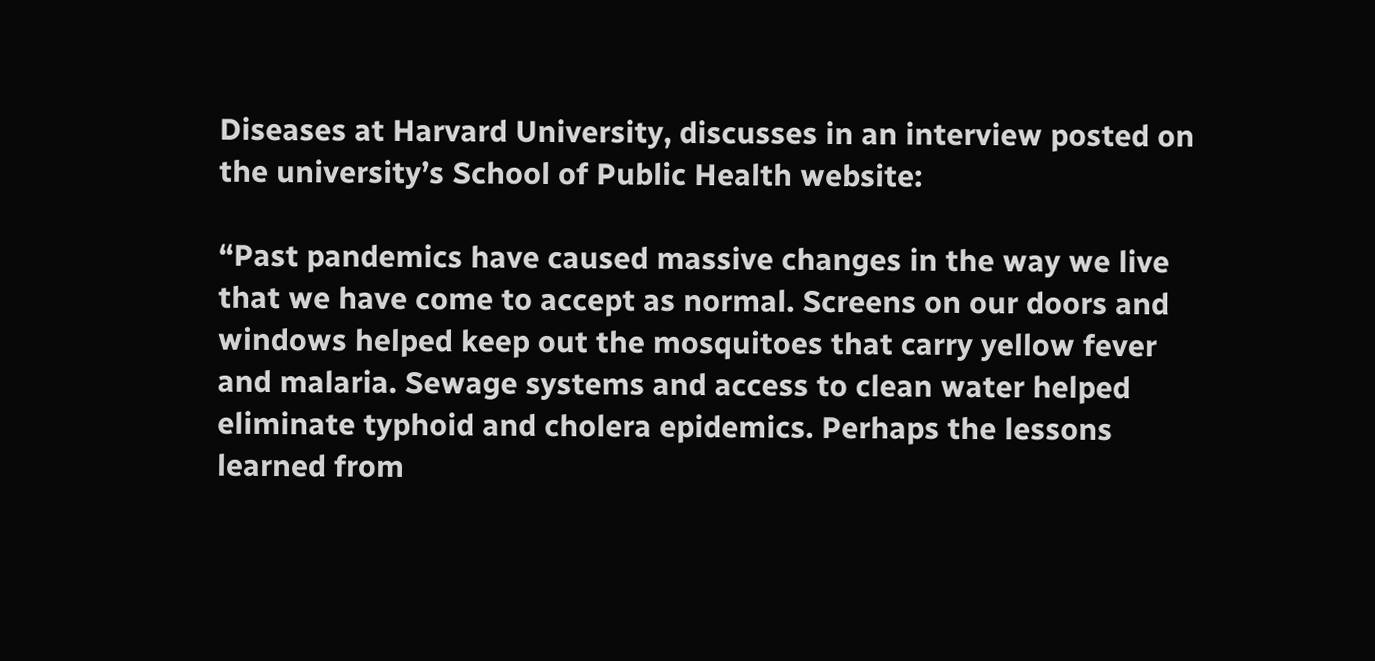Diseases at Harvard University, discusses in an interview posted on the university’s School of Public Health website:

“Past pandemics have caused massive changes in the way we live that we have come to accept as normal. Screens on our doors and windows helped keep out the mosquitoes that carry yellow fever and malaria. Sewage systems and access to clean water helped eliminate typhoid and cholera epidemics. Perhaps the lessons learned from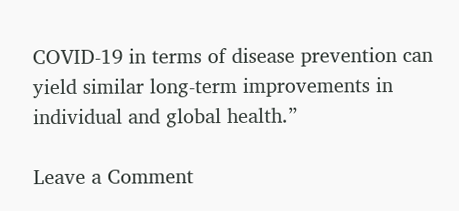COVID-19 in terms of disease prevention can yield similar long-term improvements in individual and global health.”

Leave a Comment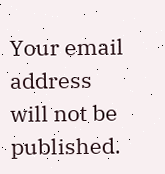Your email address will not be published.